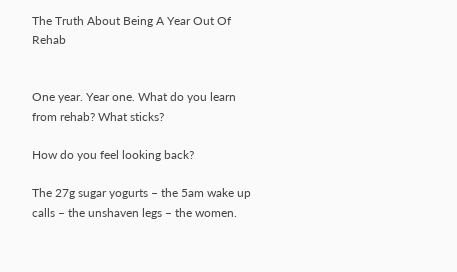The Truth About Being A Year Out Of Rehab


One year. Year one. What do you learn from rehab? What sticks?

How do you feel looking back?

The 27g sugar yogurts – the 5am wake up calls – the unshaven legs – the women.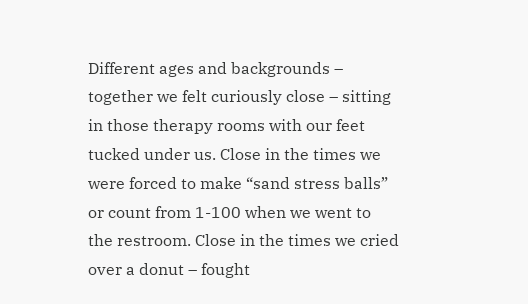Different ages and backgrounds – together we felt curiously close – sitting in those therapy rooms with our feet tucked under us. Close in the times we were forced to make “sand stress balls” or count from 1-100 when we went to the restroom. Close in the times we cried over a donut – fought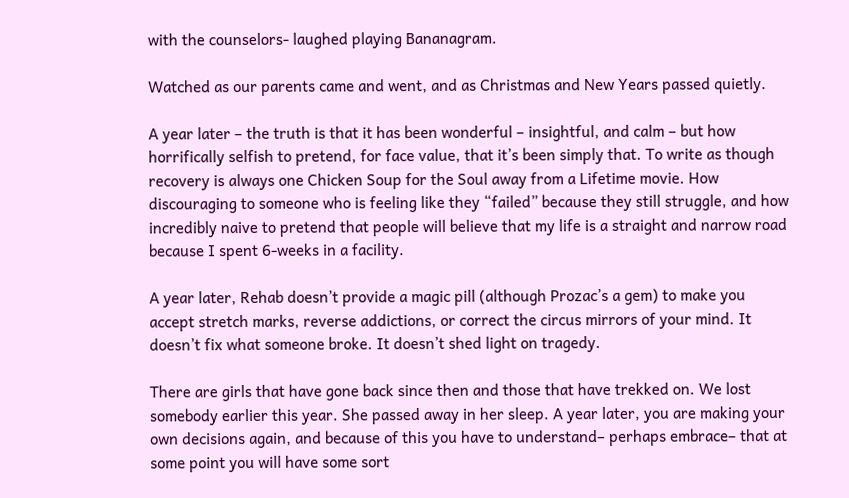with the counselors- laughed playing Bananagram.

Watched as our parents came and went, and as Christmas and New Years passed quietly.

A year later – the truth is that it has been wonderful – insightful, and calm – but how horrifically selfish to pretend, for face value, that it’s been simply that. To write as though recovery is always one Chicken Soup for the Soul away from a Lifetime movie. How discouraging to someone who is feeling like they “failed” because they still struggle, and how incredibly naive to pretend that people will believe that my life is a straight and narrow road because I spent 6-weeks in a facility.

A year later, Rehab doesn’t provide a magic pill (although Prozac’s a gem) to make you accept stretch marks, reverse addictions, or correct the circus mirrors of your mind. It doesn’t fix what someone broke. It doesn’t shed light on tragedy.

There are girls that have gone back since then and those that have trekked on. We lost somebody earlier this year. She passed away in her sleep. A year later, you are making your own decisions again, and because of this you have to understand– perhaps embrace– that at some point you will have some sort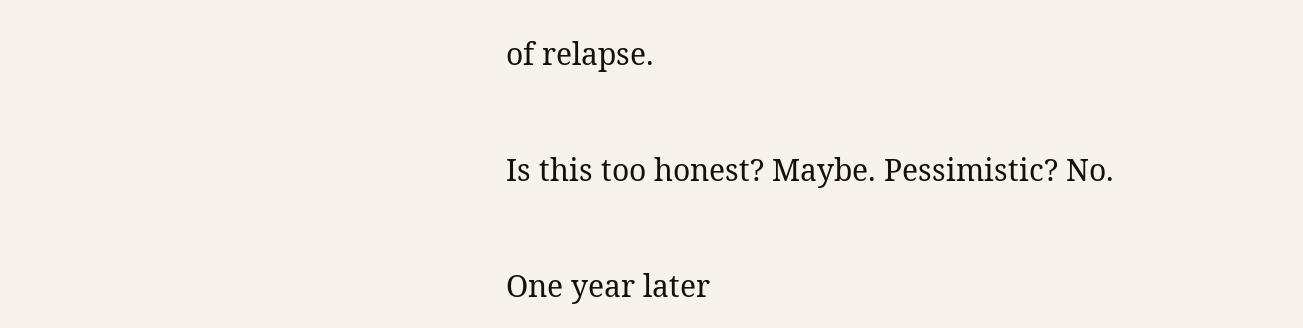of relapse.

Is this too honest? Maybe. Pessimistic? No.

One year later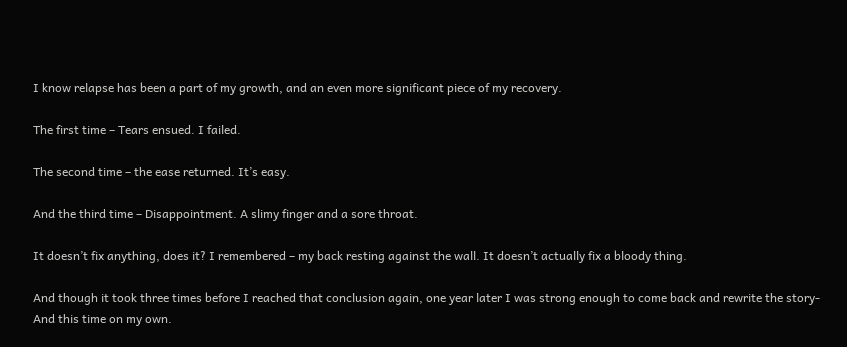I know relapse has been a part of my growth, and an even more significant piece of my recovery.

The first time – Tears ensued. I failed.

The second time – the ease returned. It’s easy.

And the third time – Disappointment. A slimy finger and a sore throat.

It doesn’t fix anything, does it? I remembered – my back resting against the wall. It doesn’t actually fix a bloody thing.

And though it took three times before I reached that conclusion again, one year later I was strong enough to come back and rewrite the story- And this time on my own.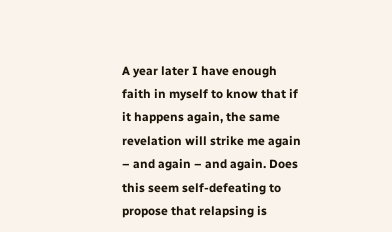A year later I have enough faith in myself to know that if it happens again, the same revelation will strike me again – and again – and again. Does this seem self-defeating to propose that relapsing is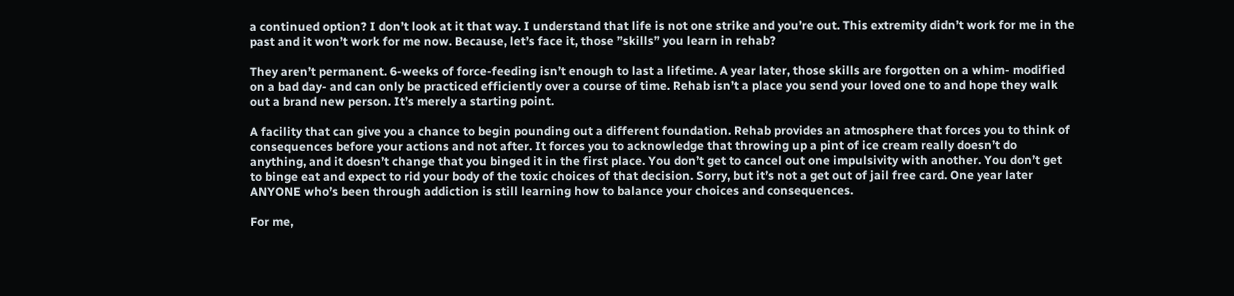a continued option? I don’t look at it that way. I understand that life is not one strike and you’re out. This extremity didn’t work for me in the past and it won’t work for me now. Because, let’s face it, those ”skills” you learn in rehab?

They aren’t permanent. 6-weeks of force-feeding isn’t enough to last a lifetime. A year later, those skills are forgotten on a whim- modified on a bad day- and can only be practiced efficiently over a course of time. Rehab isn’t a place you send your loved one to and hope they walk out a brand new person. It’s merely a starting point.

A facility that can give you a chance to begin pounding out a different foundation. Rehab provides an atmosphere that forces you to think of consequences before your actions and not after. It forces you to acknowledge that throwing up a pint of ice cream really doesn’t do anything, and it doesn’t change that you binged it in the first place. You don’t get to cancel out one impulsivity with another. You don’t get to binge eat and expect to rid your body of the toxic choices of that decision. Sorry, but it’s not a get out of jail free card. One year later ANYONE who’s been through addiction is still learning how to balance your choices and consequences.

For me,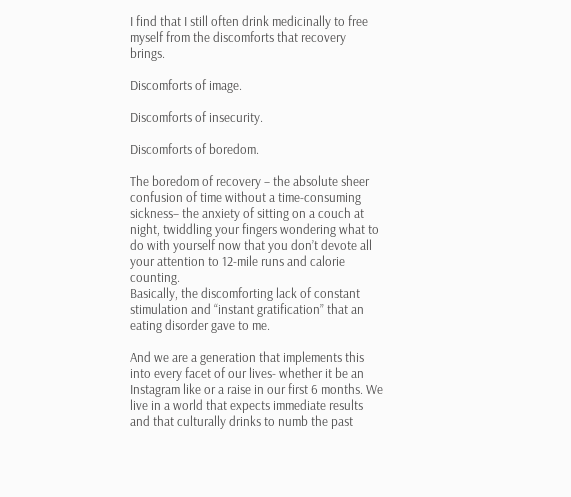I find that I still often drink medicinally to free myself from the discomforts that recovery brings.

Discomforts of image.

Discomforts of insecurity.

Discomforts of boredom.

The boredom of recovery – the absolute sheer confusion of time without a time-consuming sickness– the anxiety of sitting on a couch at night, twiddling your fingers wondering what to do with yourself now that you don’t devote all your attention to 12-mile runs and calorie counting.
Basically, the discomforting lack of constant stimulation and “instant gratification” that an eating disorder gave to me.

And we are a generation that implements this into every facet of our lives- whether it be an Instagram like or a raise in our first 6 months. We live in a world that expects immediate results and that culturally drinks to numb the past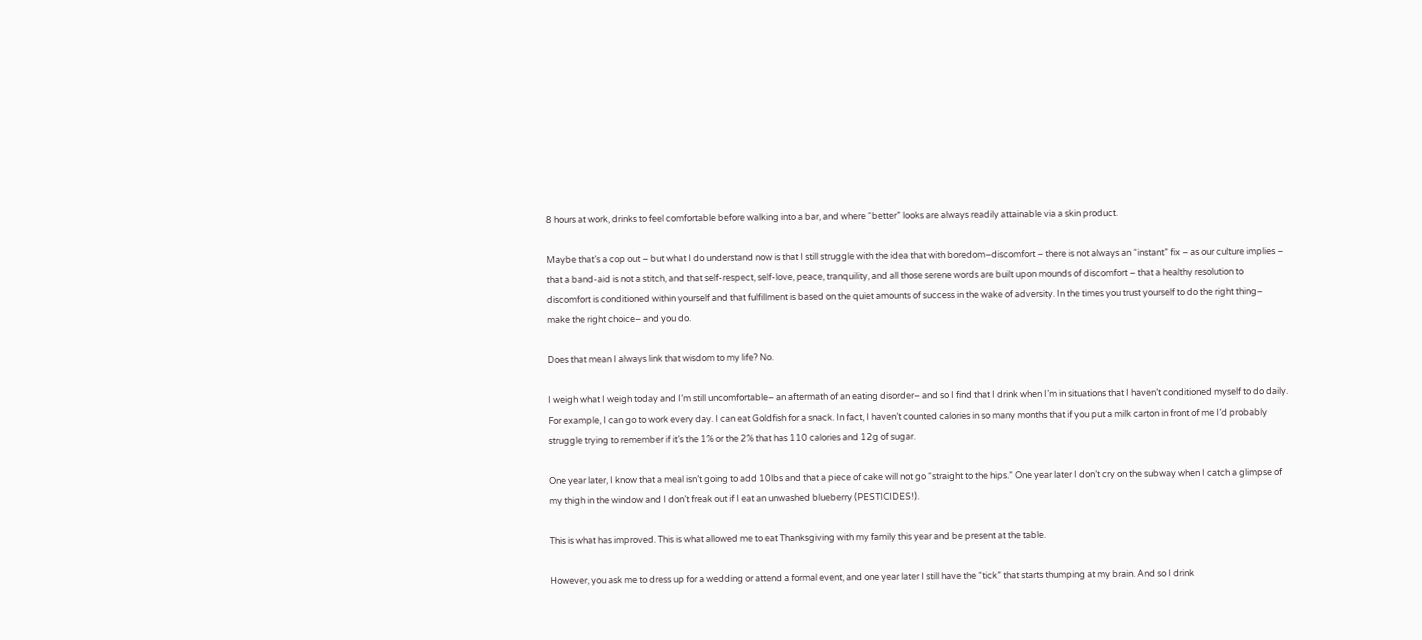8 hours at work, drinks to feel comfortable before walking into a bar, and where “better” looks are always readily attainable via a skin product.

Maybe that’s a cop out – but what I do understand now is that I still struggle with the idea that with boredom–discomfort – there is not always an “instant” fix – as our culture implies – that a band-aid is not a stitch, and that self-respect, self-love, peace, tranquility, and all those serene words are built upon mounds of discomfort – that a healthy resolution to discomfort is conditioned within yourself and that fulfillment is based on the quiet amounts of success in the wake of adversity. In the times you trust yourself to do the right thing– make the right choice– and you do.

Does that mean I always link that wisdom to my life? No.

I weigh what I weigh today and I’m still uncomfortable– an aftermath of an eating disorder– and so I find that I drink when I’m in situations that I haven’t conditioned myself to do daily. For example, I can go to work every day. I can eat Goldfish for a snack. In fact, I haven’t counted calories in so many months that if you put a milk carton in front of me I’d probably struggle trying to remember if it’s the 1% or the 2% that has 110 calories and 12g of sugar.

One year later, I know that a meal isn’t going to add 10lbs and that a piece of cake will not go “straight to the hips.” One year later I don’t cry on the subway when I catch a glimpse of my thigh in the window and I don’t freak out if I eat an unwashed blueberry (PESTICIDES!).

This is what has improved. This is what allowed me to eat Thanksgiving with my family this year and be present at the table.

However, you ask me to dress up for a wedding or attend a formal event, and one year later I still have the “tick” that starts thumping at my brain. And so I drink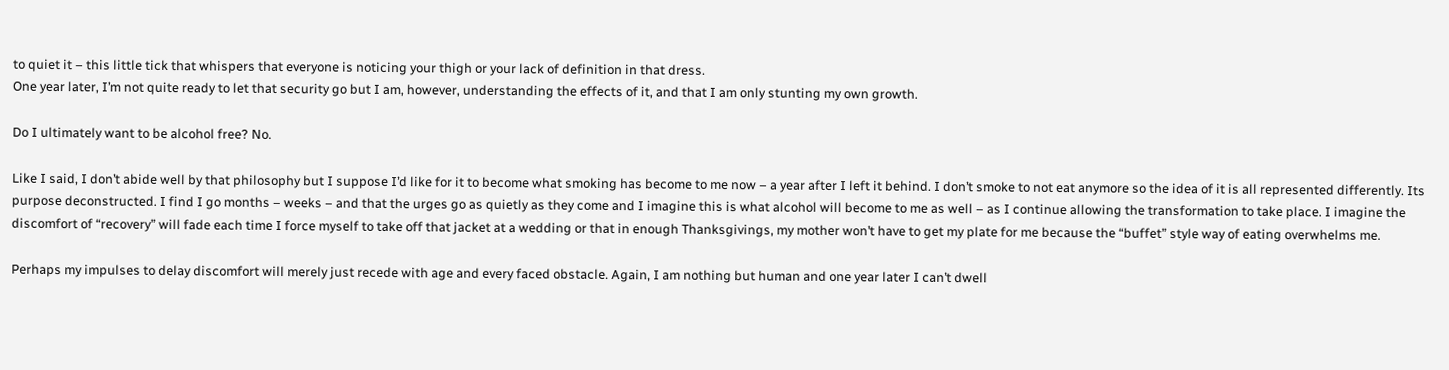to quiet it – this little tick that whispers that everyone is noticing your thigh or your lack of definition in that dress.
One year later, I’m not quite ready to let that security go but I am, however, understanding the effects of it, and that I am only stunting my own growth.

Do I ultimately want to be alcohol free? No.

Like I said, I don’t abide well by that philosophy but I suppose I’d like for it to become what smoking has become to me now – a year after I left it behind. I don’t smoke to not eat anymore so the idea of it is all represented differently. Its purpose deconstructed. I find I go months – weeks – and that the urges go as quietly as they come and I imagine this is what alcohol will become to me as well – as I continue allowing the transformation to take place. I imagine the discomfort of “recovery” will fade each time I force myself to take off that jacket at a wedding or that in enough Thanksgivings, my mother won’t have to get my plate for me because the “buffet” style way of eating overwhelms me.

Perhaps my impulses to delay discomfort will merely just recede with age and every faced obstacle. Again, I am nothing but human and one year later I can’t dwell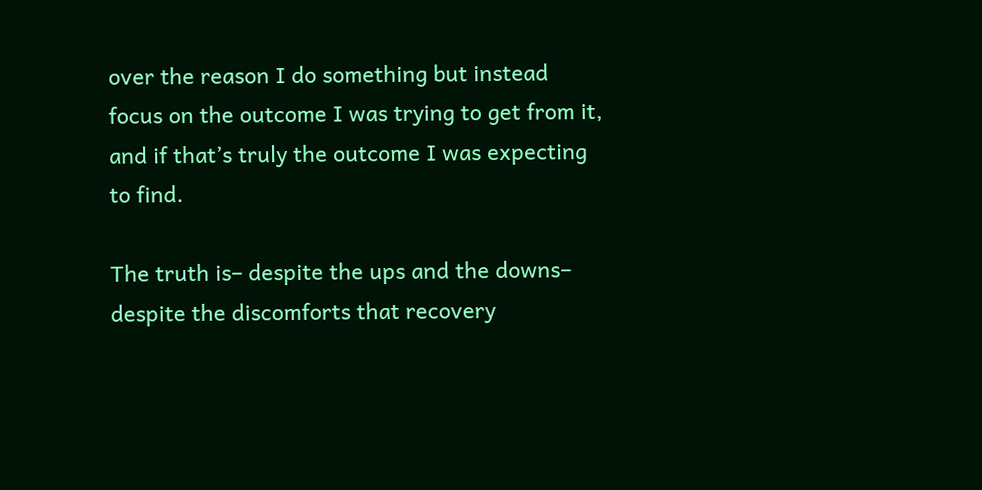over the reason I do something but instead focus on the outcome I was trying to get from it, and if that’s truly the outcome I was expecting to find.

The truth is– despite the ups and the downs– despite the discomforts that recovery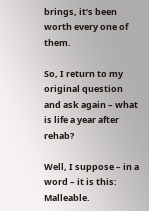brings, it’s been worth every one of them.

So, I return to my original question and ask again – what is life a year after rehab?

Well, I suppose – in a word – it is this: Malleable.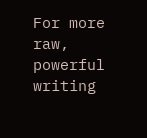For more raw, powerful writing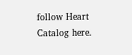follow Heart Catalog here.